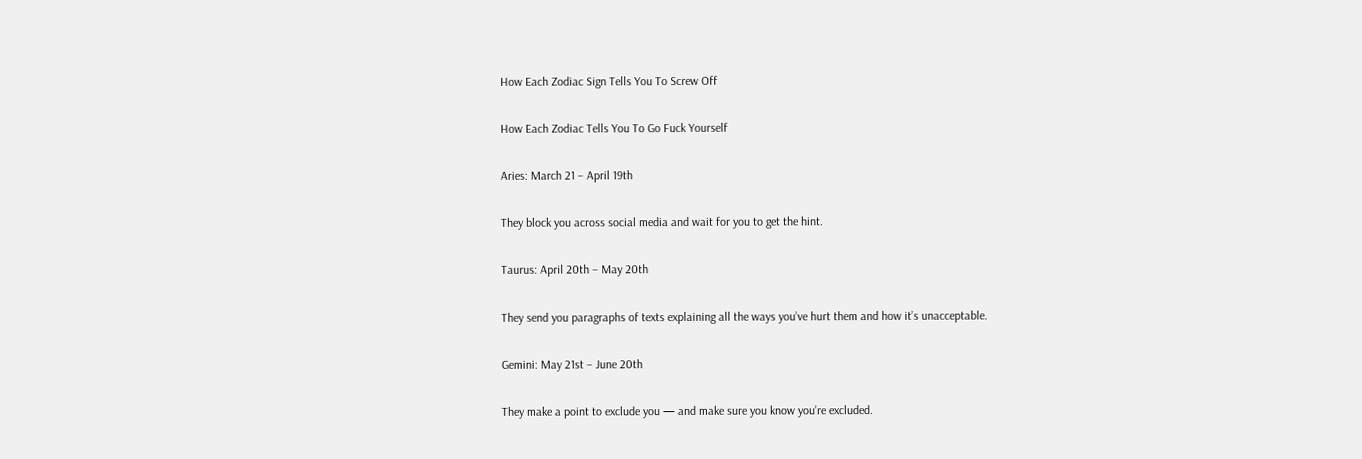How Each Zodiac Sign Tells You To Screw Off

How Each Zodiac Tells You To Go Fuck Yourself

Aries: March 21 – April 19th

They block you across social media and wait for you to get the hint.

Taurus: April 20th – May 20th

They send you paragraphs of texts explaining all the ways you’ve hurt them and how it’s unacceptable.

Gemini: May 21st – June 20th

They make a point to exclude you — and make sure you know you’re excluded.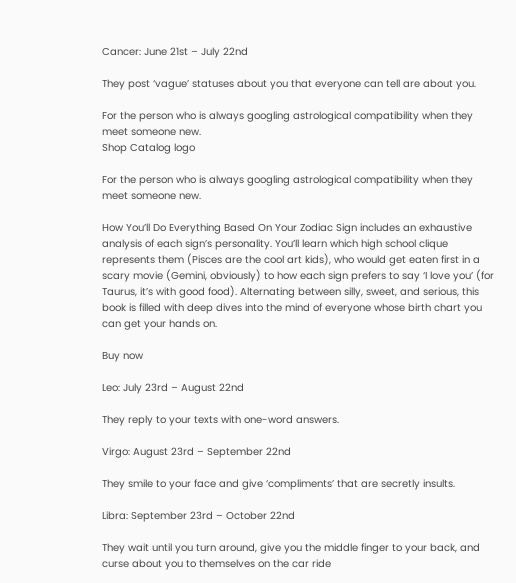Cancer: June 21st – July 22nd

They post ‘vague’ statuses about you that everyone can tell are about you.

For the person who is always googling astrological compatibility when they meet someone new.
Shop Catalog logo

For the person who is always googling astrological compatibility when they meet someone new.

How You’ll Do Everything Based On Your Zodiac Sign includes an exhaustive analysis of each sign’s personality. You’ll learn which high school clique represents them (Pisces are the cool art kids), who would get eaten first in a scary movie (Gemini, obviously) to how each sign prefers to say ‘I love you’ (for Taurus, it’s with good food). Alternating between silly, sweet, and serious, this book is filled with deep dives into the mind of everyone whose birth chart you can get your hands on.

Buy now

Leo: July 23rd – August 22nd

They reply to your texts with one-word answers.

Virgo: August 23rd – September 22nd

They smile to your face and give ‘compliments’ that are secretly insults.

Libra: September 23rd – October 22nd

They wait until you turn around, give you the middle finger to your back, and curse about you to themselves on the car ride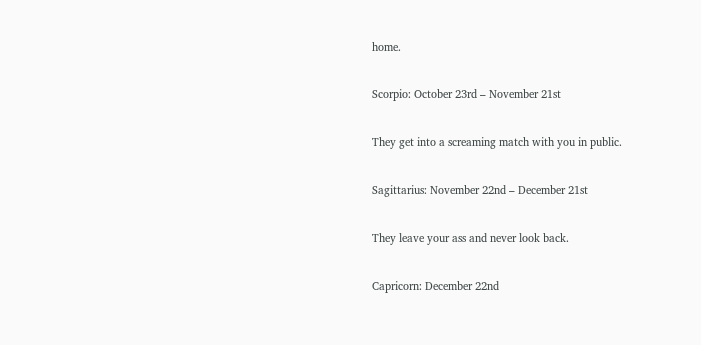home.

Scorpio: October 23rd – November 21st

They get into a screaming match with you in public.

Sagittarius: November 22nd – December 21st

They leave your ass and never look back.

Capricorn: December 22nd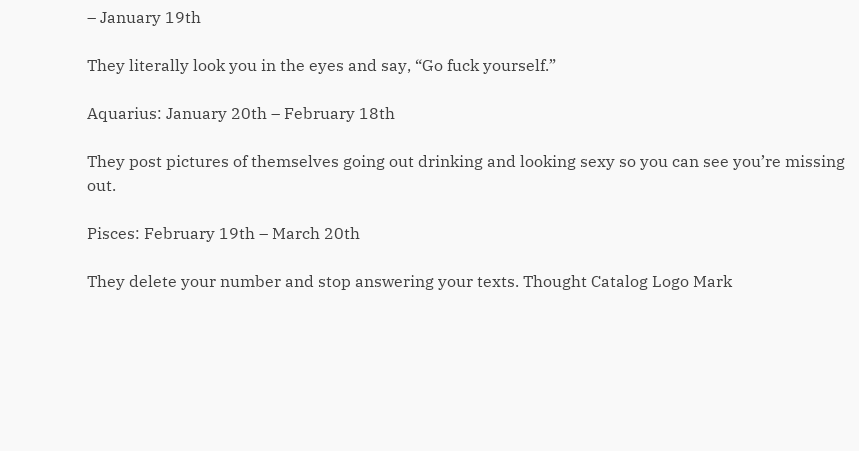– January 19th

They literally look you in the eyes and say, “Go fuck yourself.”

Aquarius: January 20th – February 18th

They post pictures of themselves going out drinking and looking sexy so you can see you’re missing out.

Pisces: February 19th – March 20th

They delete your number and stop answering your texts. Thought Catalog Logo Mark